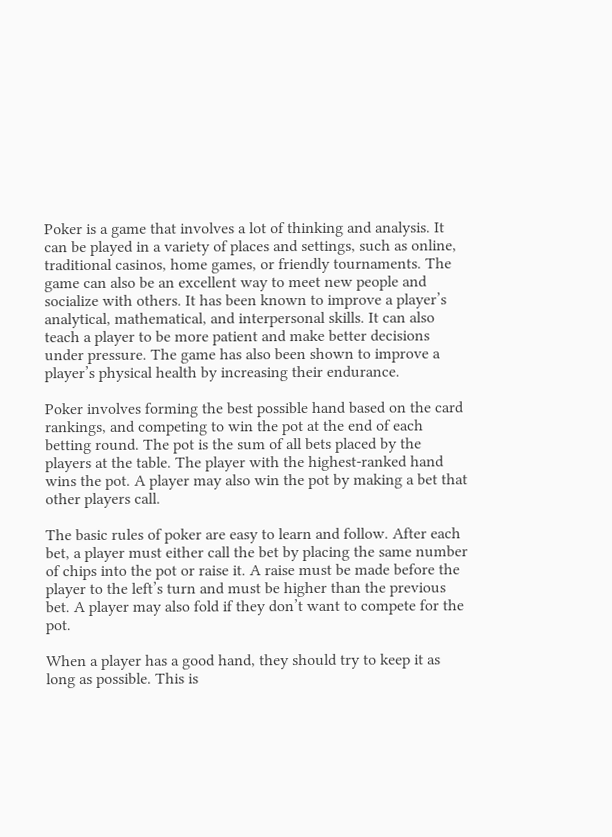Poker is a game that involves a lot of thinking and analysis. It can be played in a variety of places and settings, such as online, traditional casinos, home games, or friendly tournaments. The game can also be an excellent way to meet new people and socialize with others. It has been known to improve a player’s analytical, mathematical, and interpersonal skills. It can also teach a player to be more patient and make better decisions under pressure. The game has also been shown to improve a player’s physical health by increasing their endurance.

Poker involves forming the best possible hand based on the card rankings, and competing to win the pot at the end of each betting round. The pot is the sum of all bets placed by the players at the table. The player with the highest-ranked hand wins the pot. A player may also win the pot by making a bet that other players call.

The basic rules of poker are easy to learn and follow. After each bet, a player must either call the bet by placing the same number of chips into the pot or raise it. A raise must be made before the player to the left’s turn and must be higher than the previous bet. A player may also fold if they don’t want to compete for the pot.

When a player has a good hand, they should try to keep it as long as possible. This is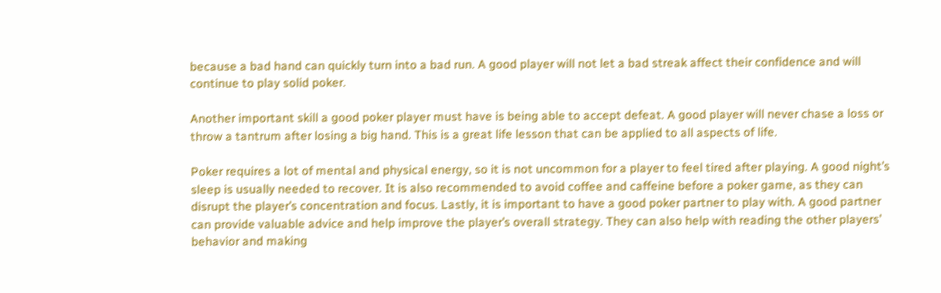because a bad hand can quickly turn into a bad run. A good player will not let a bad streak affect their confidence and will continue to play solid poker.

Another important skill a good poker player must have is being able to accept defeat. A good player will never chase a loss or throw a tantrum after losing a big hand. This is a great life lesson that can be applied to all aspects of life.

Poker requires a lot of mental and physical energy, so it is not uncommon for a player to feel tired after playing. A good night’s sleep is usually needed to recover. It is also recommended to avoid coffee and caffeine before a poker game, as they can disrupt the player’s concentration and focus. Lastly, it is important to have a good poker partner to play with. A good partner can provide valuable advice and help improve the player’s overall strategy. They can also help with reading the other players’ behavior and making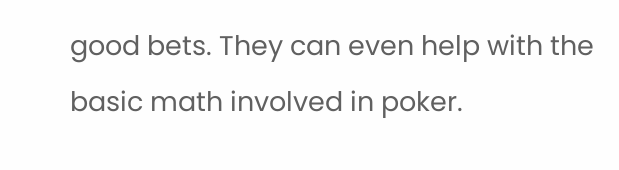good bets. They can even help with the basic math involved in poker.